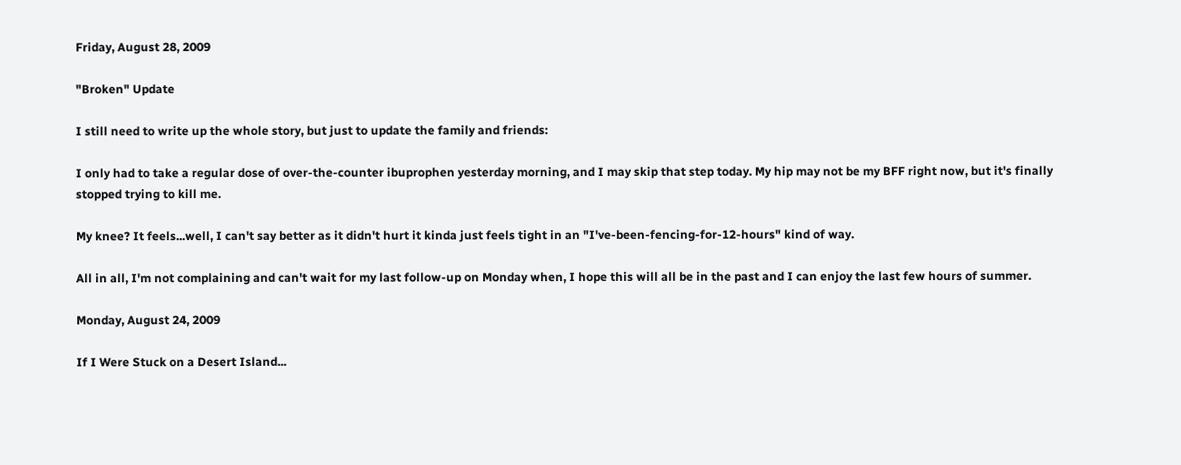Friday, August 28, 2009

"Broken" Update

I still need to write up the whole story, but just to update the family and friends:

I only had to take a regular dose of over-the-counter ibuprophen yesterday morning, and I may skip that step today. My hip may not be my BFF right now, but it's finally stopped trying to kill me.

My knee? It feels...well, I can't say better as it didn't hurt it kinda just feels tight in an "I've-been-fencing-for-12-hours" kind of way.

All in all, I'm not complaining and can't wait for my last follow-up on Monday when, I hope this will all be in the past and I can enjoy the last few hours of summer.

Monday, August 24, 2009

If I Were Stuck on a Desert Island...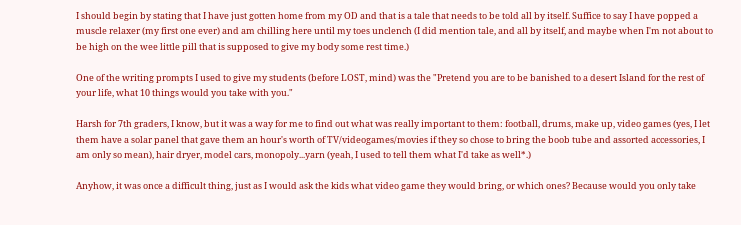I should begin by stating that I have just gotten home from my OD and that is a tale that needs to be told all by itself. Suffice to say I have popped a muscle relaxer (my first one ever) and am chilling here until my toes unclench (I did mention tale, and all by itself, and maybe when I'm not about to be high on the wee little pill that is supposed to give my body some rest time.)

One of the writing prompts I used to give my students (before LOST, mind) was the "Pretend you are to be banished to a desert Island for the rest of your life, what 10 things would you take with you."

Harsh for 7th graders, I know, but it was a way for me to find out what was really important to them: football, drums, make up, video games (yes, I let them have a solar panel that gave them an hour's worth of TV/videogames/movies if they so chose to bring the boob tube and assorted accessories, I am only so mean), hair dryer, model cars, monopoly...yarn (yeah, I used to tell them what I'd take as well*.)

Anyhow, it was once a difficult thing, just as I would ask the kids what video game they would bring, or which ones? Because would you only take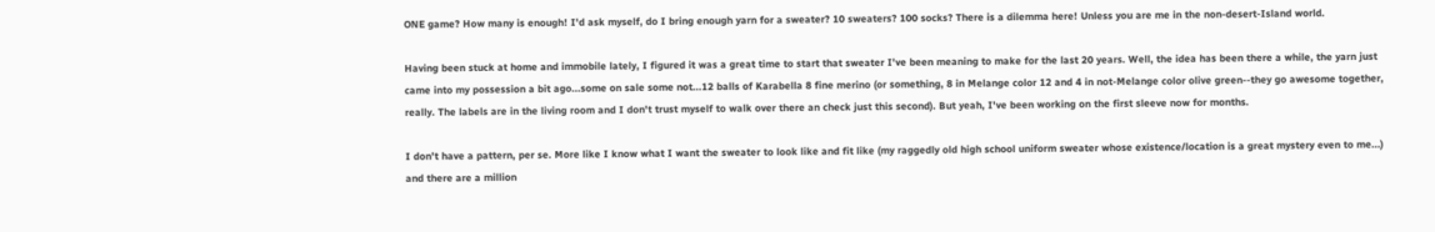ONE game? How many is enough! I'd ask myself, do I bring enough yarn for a sweater? 10 sweaters? 100 socks? There is a dilemma here! Unless you are me in the non-desert-Island world.

Having been stuck at home and immobile lately, I figured it was a great time to start that sweater I've been meaning to make for the last 20 years. Well, the idea has been there a while, the yarn just came into my possession a bit ago...some on sale some not...12 balls of Karabella 8 fine merino (or something, 8 in Melange color 12 and 4 in not-Melange color olive green--they go awesome together, really. The labels are in the living room and I don't trust myself to walk over there an check just this second). But yeah, I've been working on the first sleeve now for months.

I don't have a pattern, per se. More like I know what I want the sweater to look like and fit like (my raggedly old high school uniform sweater whose existence/location is a great mystery even to me...) and there are a million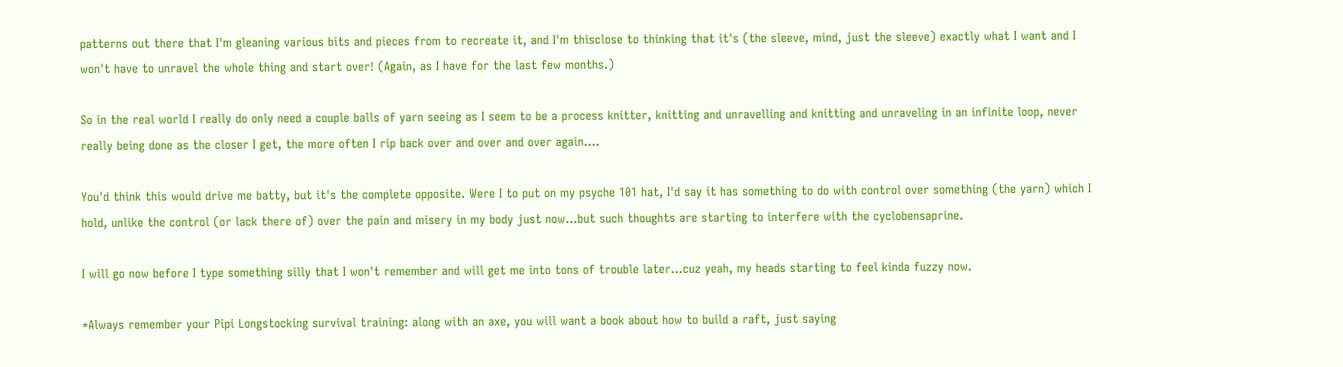patterns out there that I'm gleaning various bits and pieces from to recreate it, and I'm thisclose to thinking that it's (the sleeve, mind, just the sleeve) exactly what I want and I won't have to unravel the whole thing and start over! (Again, as I have for the last few months.)

So in the real world I really do only need a couple balls of yarn seeing as I seem to be a process knitter, knitting and unravelling and knitting and unraveling in an infinite loop, never really being done as the closer I get, the more often I rip back over and over and over again....

You'd think this would drive me batty, but it's the complete opposite. Were I to put on my psyche 101 hat, I'd say it has something to do with control over something (the yarn) which I hold, unlike the control (or lack there of) over the pain and misery in my body just now...but such thoughts are starting to interfere with the cyclobensaprine.

I will go now before I type something silly that I won't remember and will get me into tons of trouble later...cuz yeah, my heads starting to feel kinda fuzzy now.

*Always remember your Pipi Longstocking survival training: along with an axe, you will want a book about how to build a raft, just saying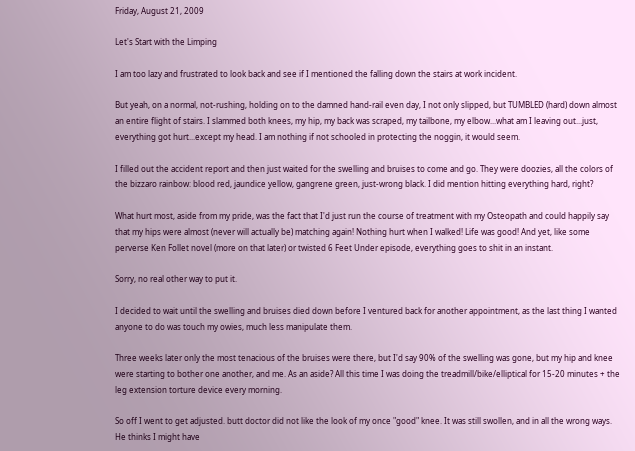Friday, August 21, 2009

Let's Start with the Limping

I am too lazy and frustrated to look back and see if I mentioned the falling down the stairs at work incident.

But yeah, on a normal, not-rushing, holding on to the damned hand-rail even day, I not only slipped, but TUMBLED (hard) down almost an entire flight of stairs. I slammed both knees, my hip, my back was scraped, my tailbone, my elbow...what am I leaving out...just, everything got hurt...except my head. I am nothing if not schooled in protecting the noggin, it would seem.

I filled out the accident report and then just waited for the swelling and bruises to come and go. They were doozies, all the colors of the bizzaro rainbow: blood red, jaundice yellow, gangrene green, just-wrong black. I did mention hitting everything hard, right?

What hurt most, aside from my pride, was the fact that I'd just run the course of treatment with my Osteopath and could happily say that my hips were almost (never will actually be) matching again! Nothing hurt when I walked! Life was good! And yet, like some perverse Ken Follet novel (more on that later) or twisted 6 Feet Under episode, everything goes to shit in an instant.

Sorry, no real other way to put it.

I decided to wait until the swelling and bruises died down before I ventured back for another appointment, as the last thing I wanted anyone to do was touch my owies, much less manipulate them.

Three weeks later only the most tenacious of the bruises were there, but I'd say 90% of the swelling was gone, but my hip and knee were starting to bother one another, and me. As an aside? All this time I was doing the treadmill/bike/elliptical for 15-20 minutes + the leg extension torture device every morning.

So off I went to get adjusted. butt doctor did not like the look of my once "good" knee. It was still swollen, and in all the wrong ways. He thinks I might have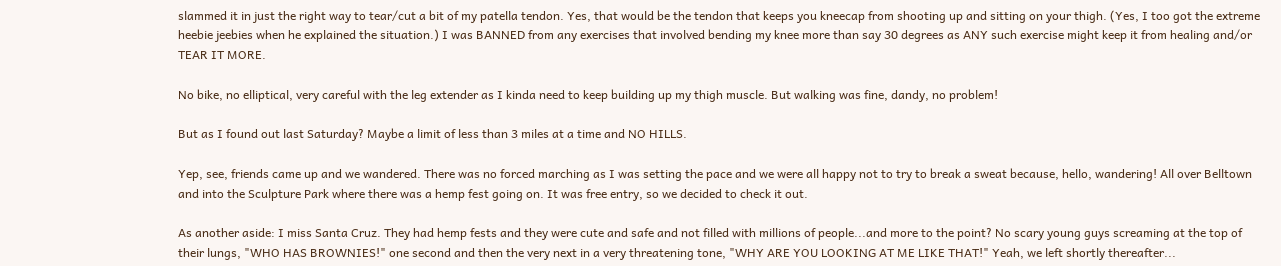slammed it in just the right way to tear/cut a bit of my patella tendon. Yes, that would be the tendon that keeps you kneecap from shooting up and sitting on your thigh. (Yes, I too got the extreme heebie jeebies when he explained the situation.) I was BANNED from any exercises that involved bending my knee more than say 30 degrees as ANY such exercise might keep it from healing and/or TEAR IT MORE.

No bike, no elliptical, very careful with the leg extender as I kinda need to keep building up my thigh muscle. But walking was fine, dandy, no problem!

But as I found out last Saturday? Maybe a limit of less than 3 miles at a time and NO HILLS.

Yep, see, friends came up and we wandered. There was no forced marching as I was setting the pace and we were all happy not to try to break a sweat because, hello, wandering! All over Belltown and into the Sculpture Park where there was a hemp fest going on. It was free entry, so we decided to check it out.

As another aside: I miss Santa Cruz. They had hemp fests and they were cute and safe and not filled with millions of people...and more to the point? No scary young guys screaming at the top of their lungs, "WHO HAS BROWNIES!" one second and then the very next in a very threatening tone, "WHY ARE YOU LOOKING AT ME LIKE THAT!" Yeah, we left shortly thereafter...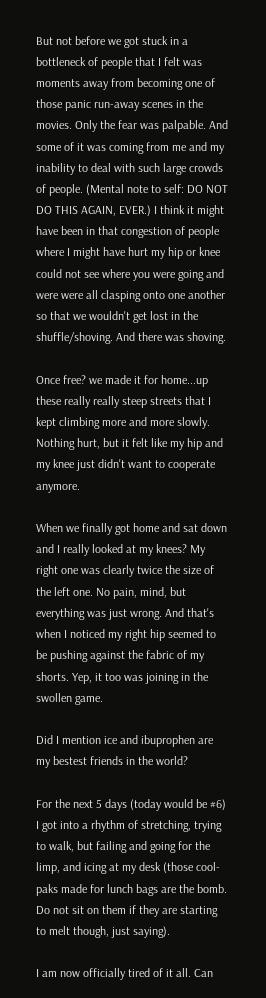But not before we got stuck in a bottleneck of people that I felt was moments away from becoming one of those panic run-away scenes in the movies. Only the fear was palpable. And some of it was coming from me and my inability to deal with such large crowds of people. (Mental note to self: DO NOT DO THIS AGAIN, EVER.) I think it might have been in that congestion of people where I might have hurt my hip or knee could not see where you were going and were were all clasping onto one another so that we wouldn't get lost in the shuffle/shoving. And there was shoving.

Once free? we made it for home...up these really really steep streets that I kept climbing more and more slowly. Nothing hurt, but it felt like my hip and my knee just didn't want to cooperate anymore.

When we finally got home and sat down and I really looked at my knees? My right one was clearly twice the size of the left one. No pain, mind, but everything was just wrong. And that's when I noticed my right hip seemed to be pushing against the fabric of my shorts. Yep, it too was joining in the swollen game.

Did I mention ice and ibuprophen are my bestest friends in the world?

For the next 5 days (today would be #6) I got into a rhythm of stretching, trying to walk, but failing and going for the limp, and icing at my desk (those cool-paks made for lunch bags are the bomb. Do not sit on them if they are starting to melt though, just saying).

I am now officially tired of it all. Can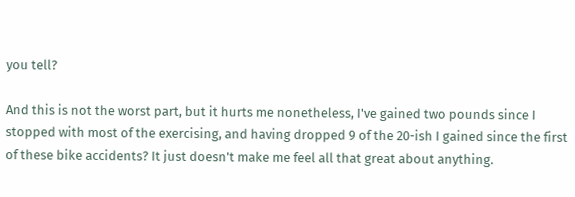you tell?

And this is not the worst part, but it hurts me nonetheless, I've gained two pounds since I stopped with most of the exercising, and having dropped 9 of the 20-ish I gained since the first of these bike accidents? It just doesn't make me feel all that great about anything.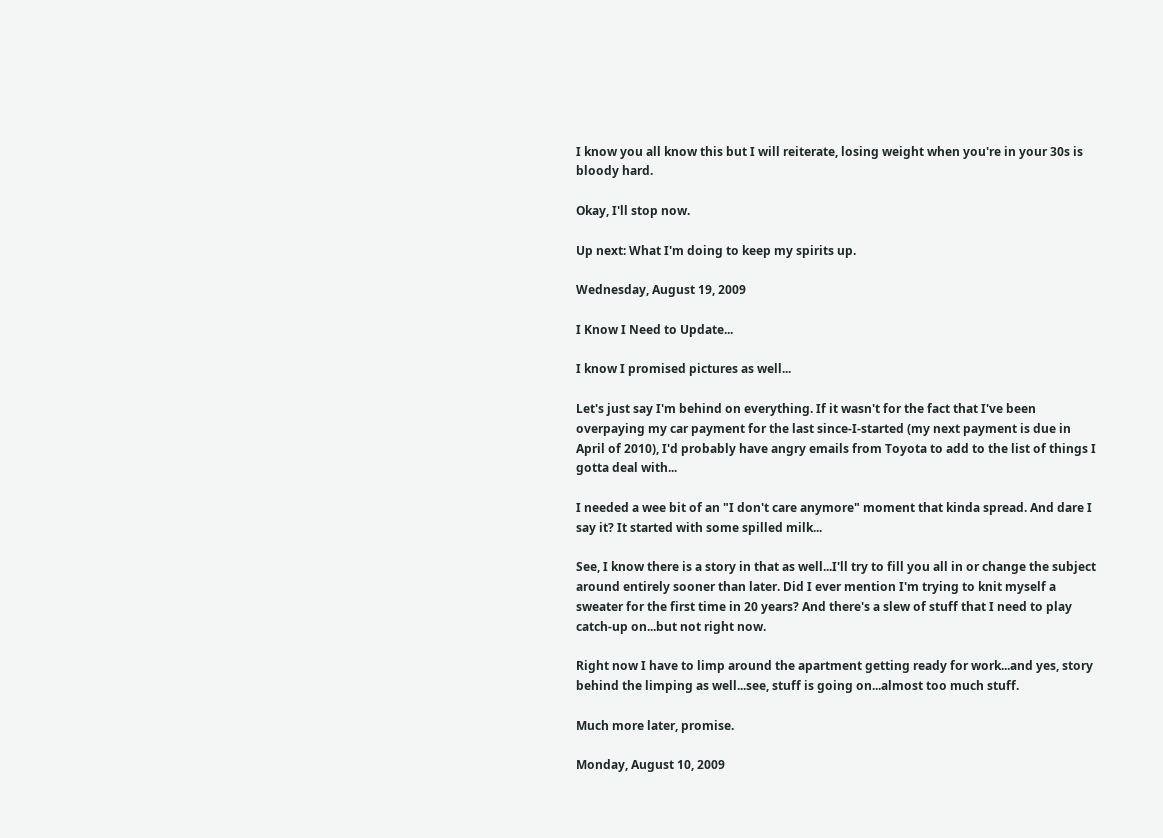I know you all know this but I will reiterate, losing weight when you're in your 30s is bloody hard.

Okay, I'll stop now.

Up next: What I'm doing to keep my spirits up.

Wednesday, August 19, 2009

I Know I Need to Update...

I know I promised pictures as well...

Let's just say I'm behind on everything. If it wasn't for the fact that I've been overpaying my car payment for the last since-I-started (my next payment is due in April of 2010), I'd probably have angry emails from Toyota to add to the list of things I gotta deal with...

I needed a wee bit of an "I don't care anymore" moment that kinda spread. And dare I say it? It started with some spilled milk...

See, I know there is a story in that as well...I'll try to fill you all in or change the subject around entirely sooner than later. Did I ever mention I'm trying to knit myself a sweater for the first time in 20 years? And there's a slew of stuff that I need to play catch-up on...but not right now.

Right now I have to limp around the apartment getting ready for work...and yes, story behind the limping as well...see, stuff is going on...almost too much stuff.

Much more later, promise.

Monday, August 10, 2009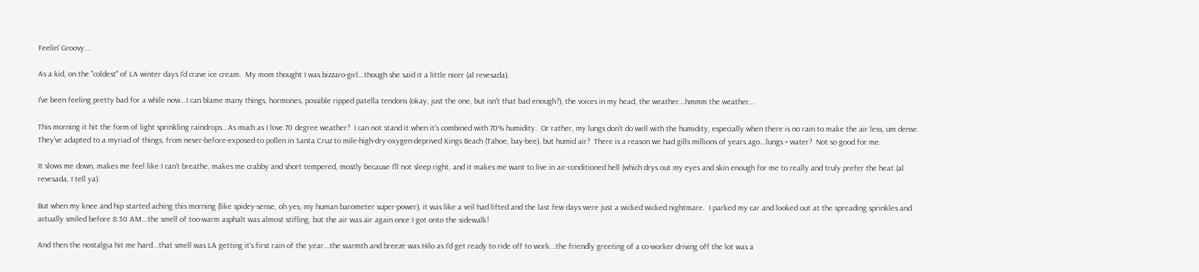Feelin' Groovy...

As a kid, on the "coldest" of LA winter days I'd crave ice cream.  My mom thought I was bizzaro-girl...though she said it a little nicer (al revesada).

I've been feeling pretty bad for a while now...I can blame many things, hormones, possible ripped patella tendons (okay, just the one, but isn't that bad enough?), the voices in my head, the weather...hmmm the weather...

This morning it hit the form of light sprinkling raindrops...As much as I love 70 degree weather?  I can not stand it when it's combined with 70% humidity.  Or rather, my lungs don't do well with the humidity, especially when there is no rain to make the air less, um dense.  They've adapted to a myriad of things, from never-before-exposed-to pollen in Santa Cruz to mile-high-dry-oxygen-deprived Kings Beach (Tahoe, bay-bee), but humid air?  There is a reason we had gills millions of years ago...lungs + water?  Not so good for me.

It slows me down, makes me feel like I can't breathe, makes me crabby and short tempered, mostly because I'll not sleep right, and it makes me want to live in air-conditioned hell (which drys out my eyes and skin enough for me to really and truly prefer the heat (al revesada, I tell ya).

But when my knee and hip started aching this morning (like spidey-sense, oh yes, my human barometer super-power), it was like a veil had lifted and the last few days were just a wicked wicked nightmare.  I parked my car and looked out at the spreading sprinkles and actually smiled before 8:30 AM...the smell of too-warm asphalt was almost stifling, but the air was air again once I got onto the sidewalk!

And then the nostalgia hit me hard...that smell was LA getting it's first rain of the year...the warmth and breeze was Hilo as I'd get ready to ride off to work...the friendly greeting of a co-worker driving off the lot was a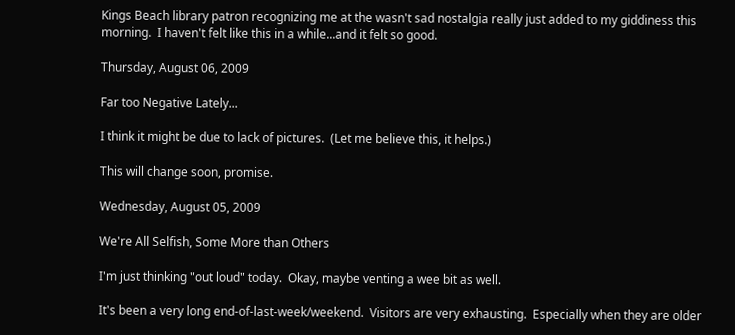Kings Beach library patron recognizing me at the wasn't sad nostalgia really just added to my giddiness this morning.  I haven't felt like this in a while...and it felt so good.

Thursday, August 06, 2009

Far too Negative Lately...

I think it might be due to lack of pictures.  (Let me believe this, it helps.)

This will change soon, promise.

Wednesday, August 05, 2009

We're All Selfish, Some More than Others

I'm just thinking "out loud" today.  Okay, maybe venting a wee bit as well.

It's been a very long end-of-last-week/weekend.  Visitors are very exhausting.  Especially when they are older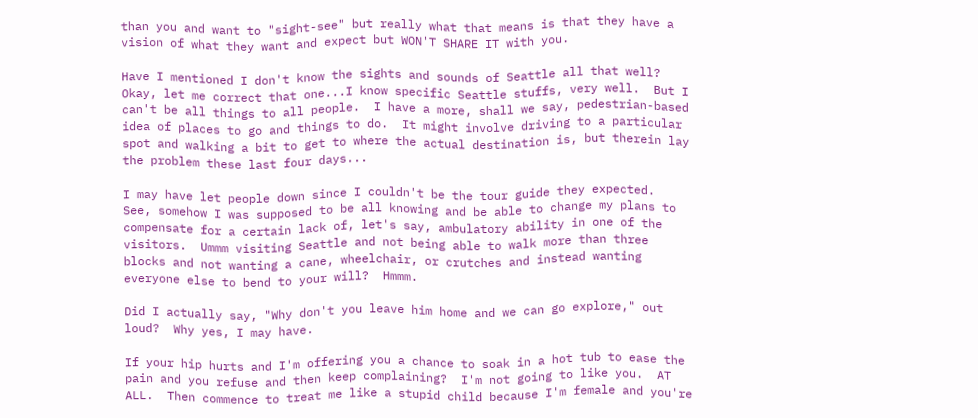than you and want to "sight-see" but really what that means is that they have a vision of what they want and expect but WON'T SHARE IT with you.

Have I mentioned I don't know the sights and sounds of Seattle all that well?  Okay, let me correct that one...I know specific Seattle stuffs, very well.  But I can't be all things to all people.  I have a more, shall we say, pedestrian-based idea of places to go and things to do.  It might involve driving to a particular spot and walking a bit to get to where the actual destination is, but therein lay the problem these last four days...

I may have let people down since I couldn't be the tour guide they expected.  See, somehow I was supposed to be all knowing and be able to change my plans to compensate for a certain lack of, let's say, ambulatory ability in one of the visitors.  Ummm visiting Seattle and not being able to walk more than three blocks and not wanting a cane, wheelchair, or crutches and instead wanting everyone else to bend to your will?  Hmmm.

Did I actually say, "Why don't you leave him home and we can go explore," out loud?  Why yes, I may have.

If your hip hurts and I'm offering you a chance to soak in a hot tub to ease the pain and you refuse and then keep complaining?  I'm not going to like you.  AT ALL.  Then commence to treat me like a stupid child because I'm female and you're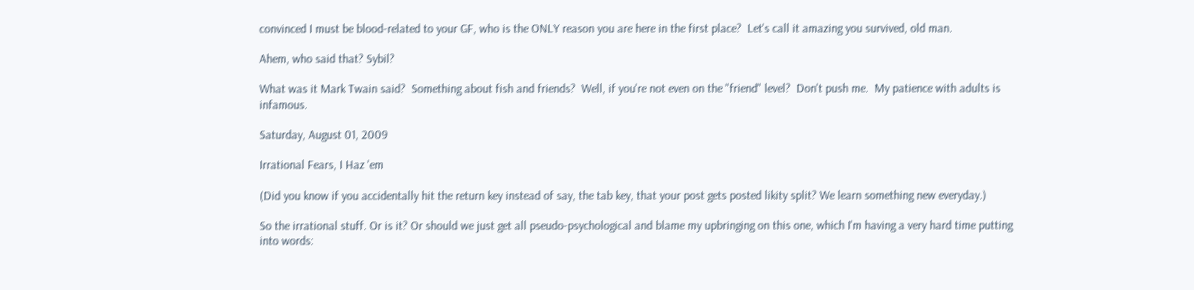convinced I must be blood-related to your GF, who is the ONLY reason you are here in the first place?  Let's call it amazing you survived, old man.

Ahem, who said that? Sybil?

What was it Mark Twain said?  Something about fish and friends?  Well, if you're not even on the "friend" level?  Don't push me.  My patience with adults is infamous.

Saturday, August 01, 2009

Irrational Fears, I Haz 'em

(Did you know if you accidentally hit the return key instead of say, the tab key, that your post gets posted likity split? We learn something new everyday.)

So the irrational stuff. Or is it? Or should we just get all pseudo-psychological and blame my upbringing on this one, which I'm having a very hard time putting into words: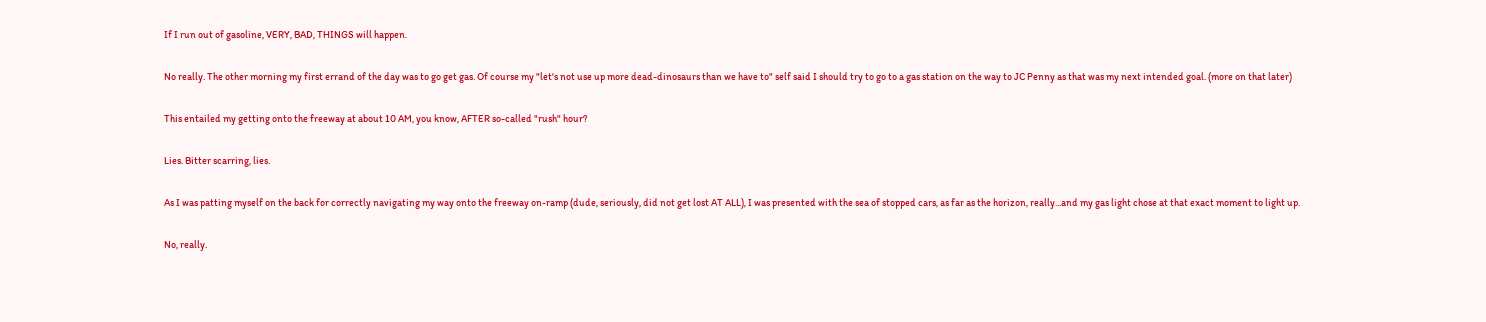If I run out of gasoline, VERY, BAD, THINGS will happen.

No really. The other morning my first errand of the day was to go get gas. Of course my "let's not use up more dead-dinosaurs than we have to" self said I should try to go to a gas station on the way to JC Penny as that was my next intended goal. (more on that later)

This entailed my getting onto the freeway at about 10 AM, you know, AFTER so-called "rush" hour?

Lies. Bitter scarring, lies.

As I was patting myself on the back for correctly navigating my way onto the freeway on-ramp (dude, seriously, did not get lost AT ALL), I was presented with the sea of stopped cars, as far as the horizon, really...and my gas light chose at that exact moment to light up.

No, really.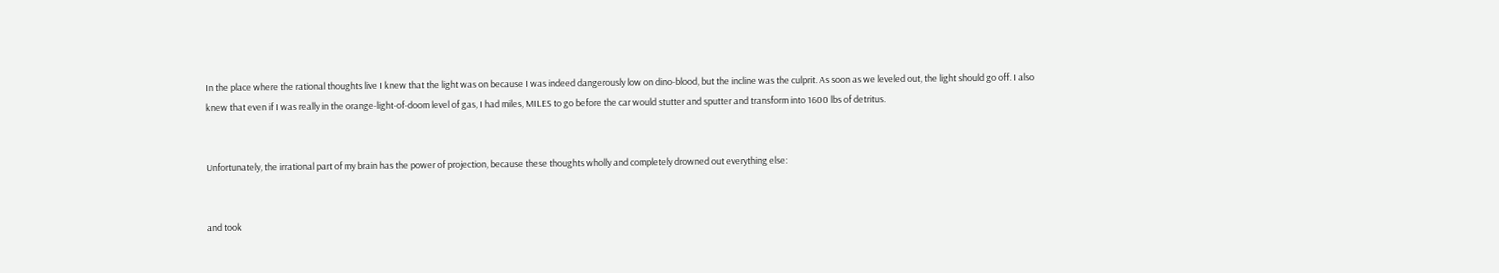In the place where the rational thoughts live I knew that the light was on because I was indeed dangerously low on dino-blood, but the incline was the culprit. As soon as we leveled out, the light should go off. I also knew that even if I was really in the orange-light-of-doom level of gas, I had miles, MILES to go before the car would stutter and sputter and transform into 1600 lbs of detritus.


Unfortunately, the irrational part of my brain has the power of projection, because these thoughts wholly and completely drowned out everything else:


and took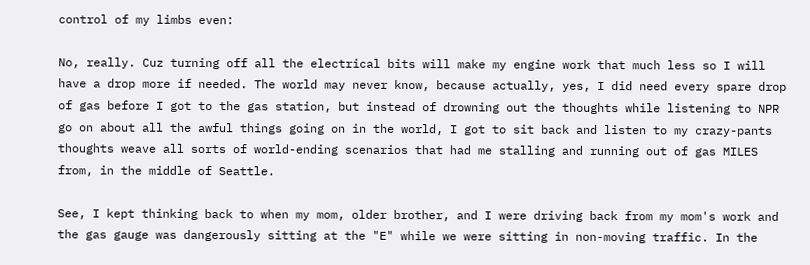control of my limbs even:

No, really. Cuz turning off all the electrical bits will make my engine work that much less so I will have a drop more if needed. The world may never know, because actually, yes, I did need every spare drop of gas before I got to the gas station, but instead of drowning out the thoughts while listening to NPR go on about all the awful things going on in the world, I got to sit back and listen to my crazy-pants thoughts weave all sorts of world-ending scenarios that had me stalling and running out of gas MILES from, in the middle of Seattle.

See, I kept thinking back to when my mom, older brother, and I were driving back from my mom's work and the gas gauge was dangerously sitting at the "E" while we were sitting in non-moving traffic. In the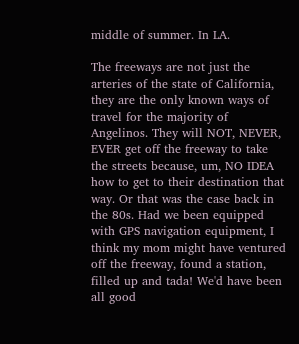middle of summer. In LA.

The freeways are not just the arteries of the state of California, they are the only known ways of travel for the majority of Angelinos. They will NOT, NEVER, EVER get off the freeway to take the streets because, um, NO IDEA how to get to their destination that way. Or that was the case back in the 80s. Had we been equipped with GPS navigation equipment, I think my mom might have ventured off the freeway, found a station, filled up and tada! We'd have been all good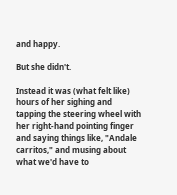and happy.

But she didn't.

Instead it was (what felt like) hours of her sighing and tapping the steering wheel with her right-hand pointing finger and saying things like, "Andale carritos," and musing about what we'd have to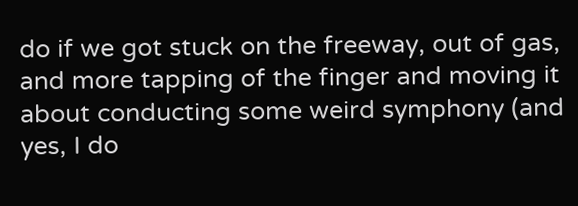do if we got stuck on the freeway, out of gas, and more tapping of the finger and moving it about conducting some weird symphony (and yes, I do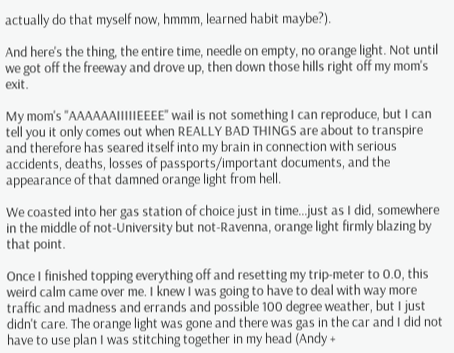actually do that myself now, hmmm, learned habit maybe?).

And here's the thing, the entire time, needle on empty, no orange light. Not until we got off the freeway and drove up, then down those hills right off my mom's exit.

My mom's "AAAAAAIIIIIEEEE" wail is not something I can reproduce, but I can tell you it only comes out when REALLY BAD THINGS are about to transpire and therefore has seared itself into my brain in connection with serious accidents, deaths, losses of passports/important documents, and the appearance of that damned orange light from hell.

We coasted into her gas station of choice just in time...just as I did, somewhere in the middle of not-University but not-Ravenna, orange light firmly blazing by that point.

Once I finished topping everything off and resetting my trip-meter to 0.0, this weird calm came over me. I knew I was going to have to deal with way more traffic and madness and errands and possible 100 degree weather, but I just didn't care. The orange light was gone and there was gas in the car and I did not have to use plan I was stitching together in my head (Andy +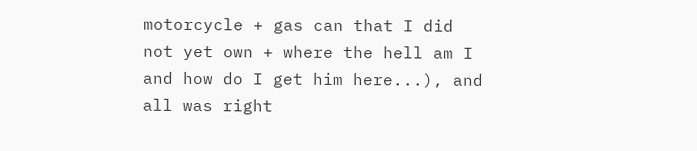motorcycle + gas can that I did not yet own + where the hell am I and how do I get him here...), and all was right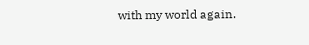with my world again.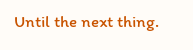Until the next thing.